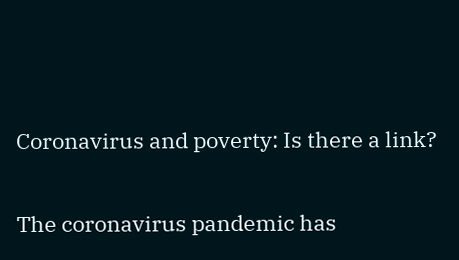Coronavirus and poverty: Is there a link?

The coronavirus pandemic has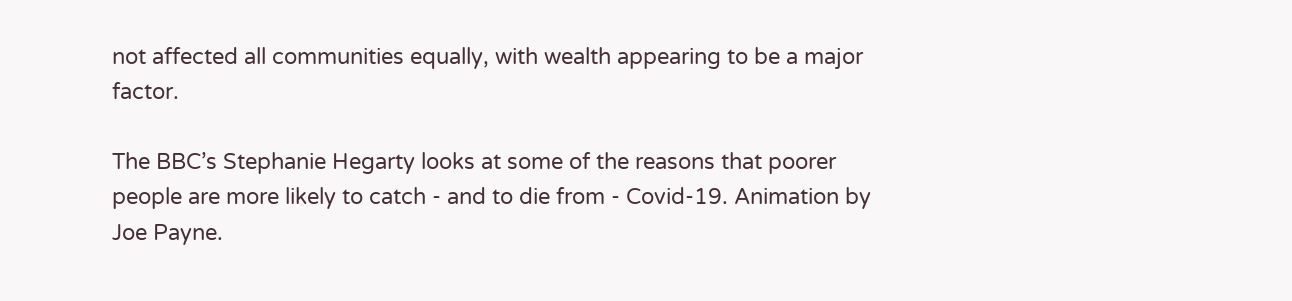not affected all communities equally, with wealth appearing to be a major factor.

The BBC’s Stephanie Hegarty looks at some of the reasons that poorer people are more likely to catch - and to die from - Covid-19. Animation by Joe Payne.